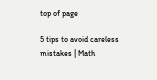top of page

5 tips to avoid careless mistakes | Math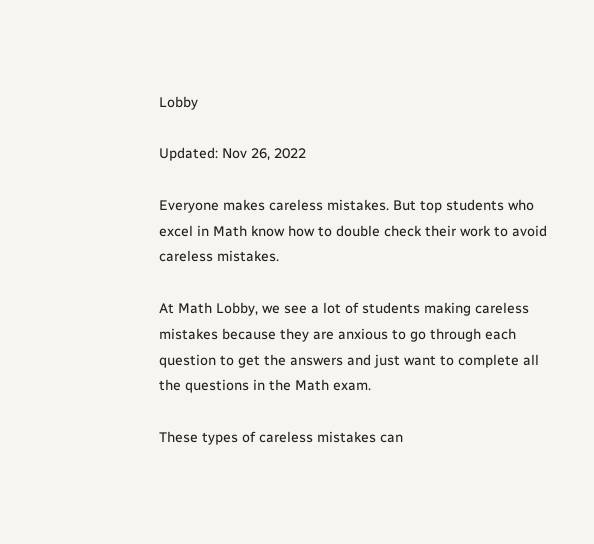Lobby

Updated: Nov 26, 2022

Everyone makes careless mistakes. But top students who excel in Math know how to double check their work to avoid careless mistakes.

At Math Lobby, we see a lot of students making careless mistakes because they are anxious to go through each question to get the answers and just want to complete all the questions in the Math exam.

These types of careless mistakes can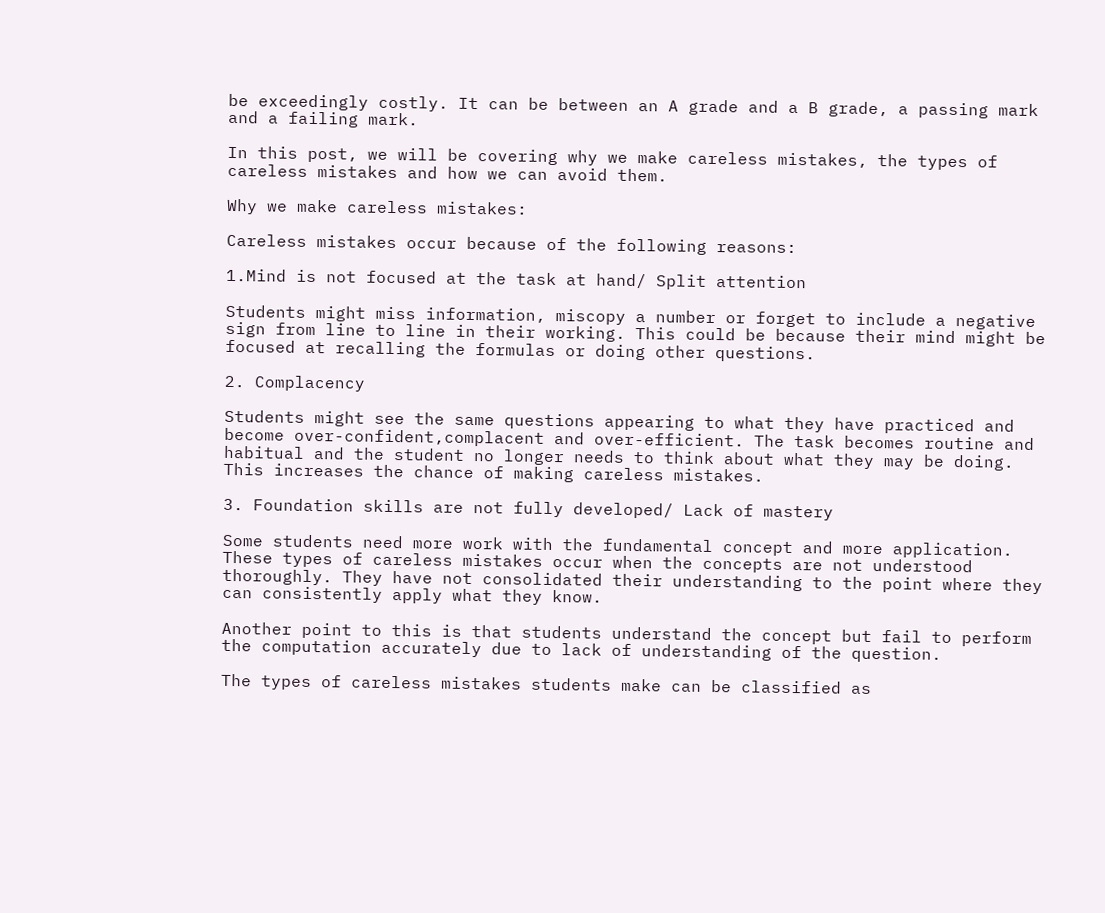be exceedingly costly. It can be between an A grade and a B grade, a passing mark and a failing mark.

In this post, we will be covering why we make careless mistakes, the types of careless mistakes and how we can avoid them.

Why we make careless mistakes:

Careless mistakes occur because of the following reasons:

1.Mind is not focused at the task at hand/ Split attention

Students might miss information, miscopy a number or forget to include a negative sign from line to line in their working. This could be because their mind might be focused at recalling the formulas or doing other questions.

2. Complacency

Students might see the same questions appearing to what they have practiced and become over-confident,complacent and over-efficient. The task becomes routine and habitual and the student no longer needs to think about what they may be doing. This increases the chance of making careless mistakes.

3. Foundation skills are not fully developed/ Lack of mastery

Some students need more work with the fundamental concept and more application. These types of careless mistakes occur when the concepts are not understood thoroughly. They have not consolidated their understanding to the point where they can consistently apply what they know.

Another point to this is that students understand the concept but fail to perform the computation accurately due to lack of understanding of the question.

The types of careless mistakes students make can be classified as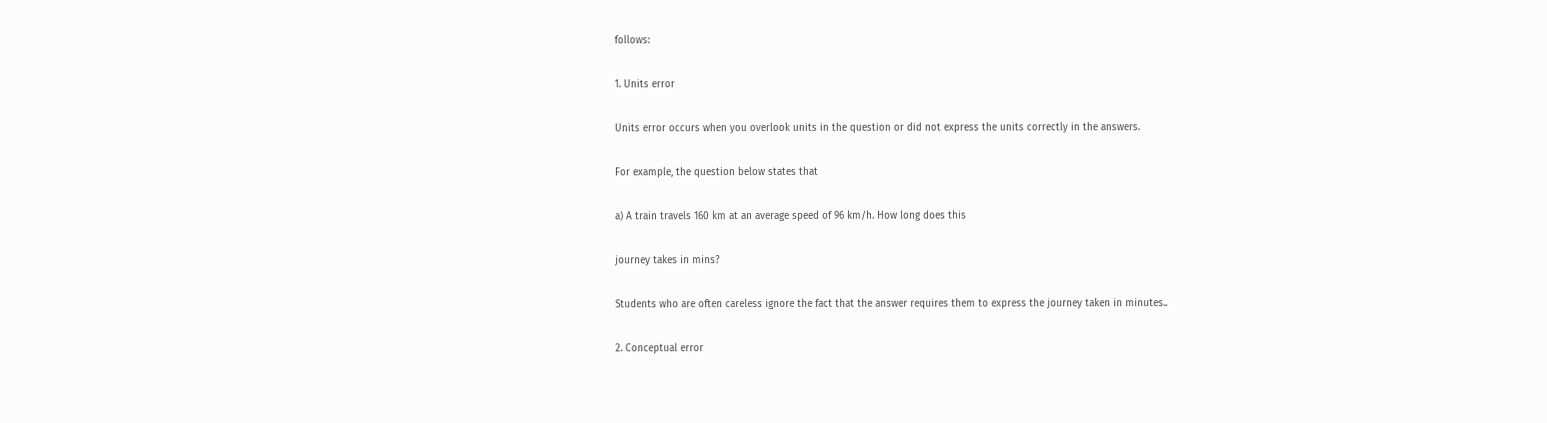follows:

1. Units error

Units error occurs when you overlook units in the question or did not express the units correctly in the answers.

For example, the question below states that

a) A train travels 160 km at an average speed of 96 km/h. How long does this

journey takes in mins?

Students who are often careless ignore the fact that the answer requires them to express the journey taken in minutes..

2. Conceptual error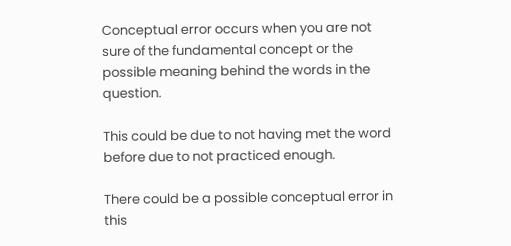Conceptual error occurs when you are not sure of the fundamental concept or the possible meaning behind the words in the question.

This could be due to not having met the word before due to not practiced enough.

There could be a possible conceptual error in this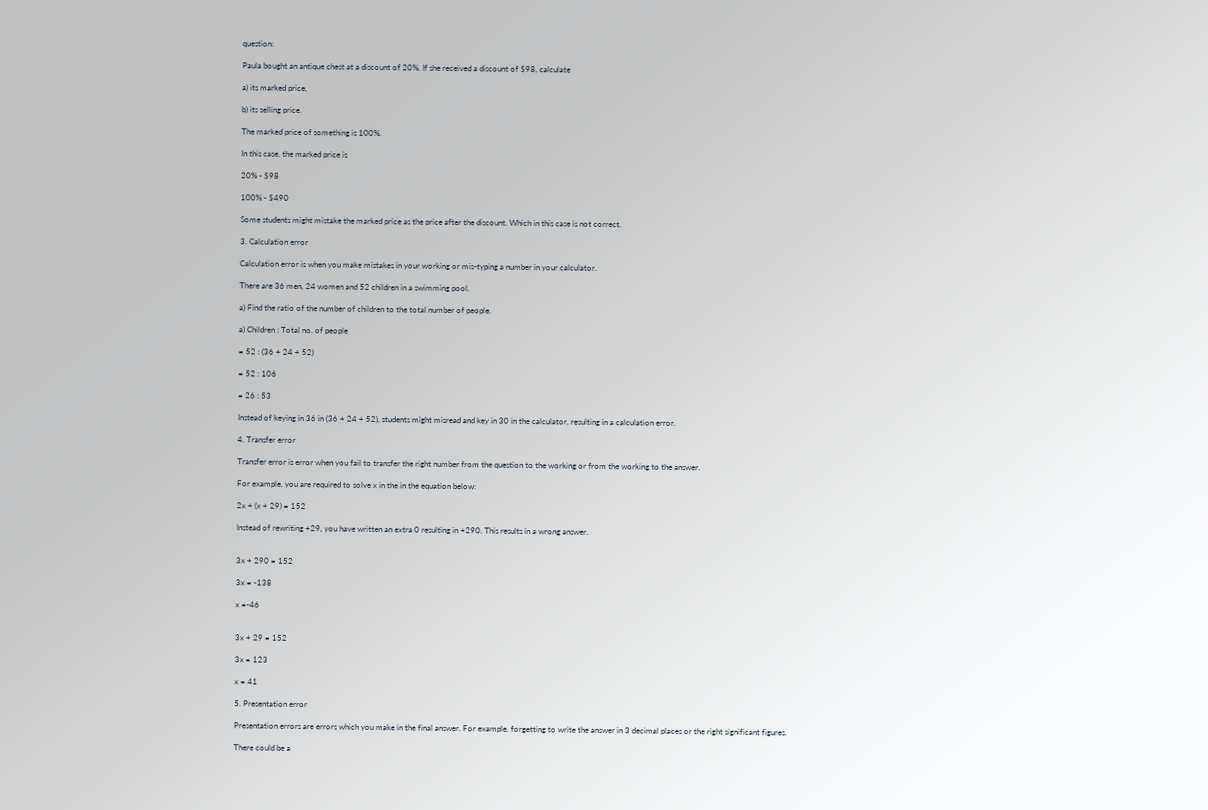question:

Paula bought an antique chest at a discount of 20%. If she received a discount of $98, calculate

a) its marked price,

b) its selling price.

The marked price of something is 100%.

In this case, the marked price is

20% - $98

100% - $490

Some students might mistake the marked price as the price after the discount. Which in this case is not correct.

3. Calculation error

Calculation error is when you make mistakes in your working or mis-typing a number in your calculator.

There are 36 men, 24 women and 52 children in a swimming pool.

a) Find the ratio of the number of children to the total number of people.

a) Children : Total no. of people

= 52 : (36 + 24 + 52)

= 52 : 106

= 26 : 53

Instead of keying in 36 in (36 + 24 + 52), students might misread and key in 30 in the calculator, resulting in a calculation error.

4. Transfer error

Transfer error is error when you fail to transfer the right number from the question to the working or from the working to the answer.

For example, you are required to solve x in the in the equation below:

2x + (x + 29) = 152

Instead of rewriting +29, you have written an extra 0 resulting in +290. This results in a wrong answer.


3x + 290 = 152

3x = -138

x =-46


3x + 29 = 152

3x = 123

x = 41

5. Presentation error

Presentation errors are errors which you make in the final answer. For example, forgetting to write the answer in 3 decimal places or the right significant figures.

There could be a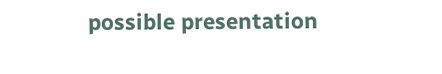possible presentation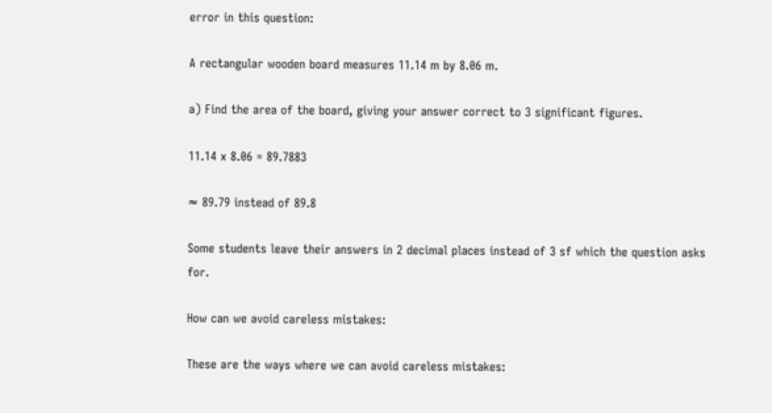error in this question:

A rectangular wooden board measures 11.14 m by 8.06 m.

a) Find the area of the board, giving your answer correct to 3 significant figures.

11.14 x 8.06 = 89.7883

≈ 89.79 instead of 89.8

Some students leave their answers in 2 decimal places instead of 3 sf which the question asks for.

How can we avoid careless mistakes:

These are the ways where we can avoid careless mistakes: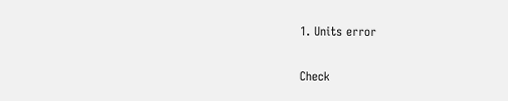1. Units error

Check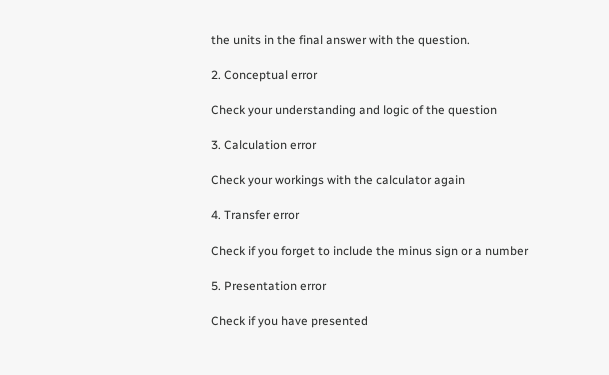the units in the final answer with the question.

2. Conceptual error

Check your understanding and logic of the question

3. Calculation error

Check your workings with the calculator again

4. Transfer error

Check if you forget to include the minus sign or a number

5. Presentation error

Check if you have presented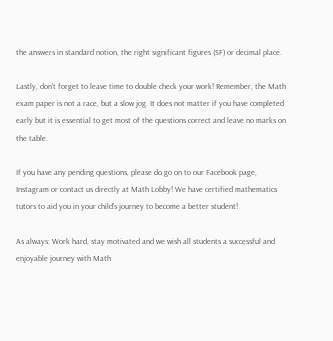the answers in standard notion, the right significant figures (SF) or decimal place.

Lastly, don't forget to leave time to double check your work! Remember, the Math exam paper is not a race, but a slow jog. It does not matter if you have completed early but it is essential to get most of the questions correct and leave no marks on the table.

If you have any pending questions, please do go on to our Facebook page, Instagram or contact us directly at Math Lobby! We have certified mathematics tutors to aid you in your child’s journey to become a better student!

As always: Work hard, stay motivated and we wish all students a successful and enjoyable journey with Math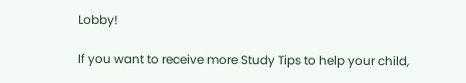Lobby!

If you want to receive more Study Tips to help your child,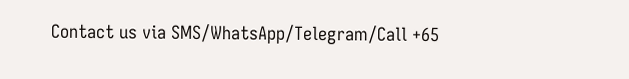Contact us via SMS/WhatsApp/Telegram/Call +65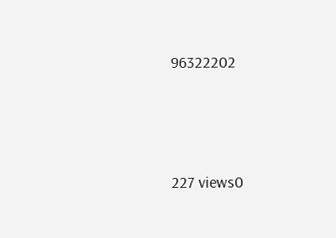96322202




227 views0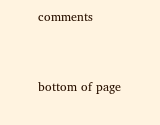comments


bottom of page